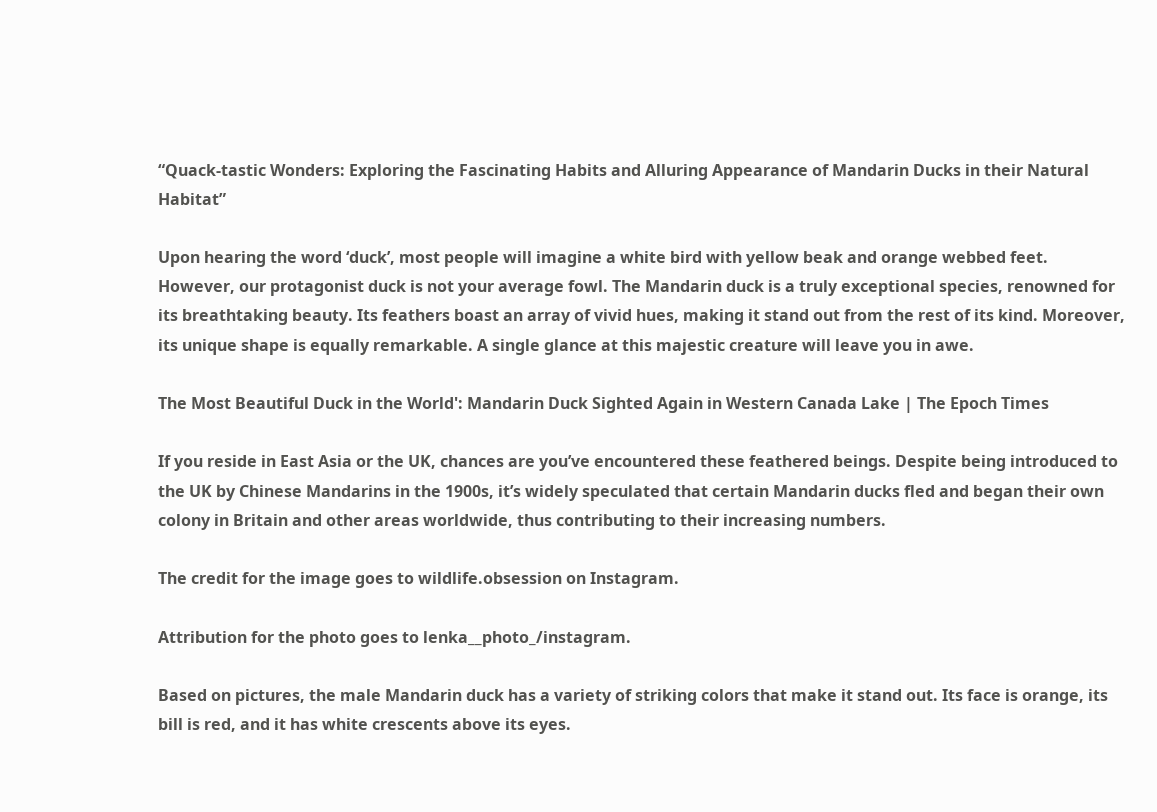“Quack-tastic Wonders: Exploring the Fascinating Habits and Alluring Appearance of Mandarin Ducks in their Natural Habitat”

Upon hearing the word ‘duck’, most people will imagine a white bird with yellow beak and orange webbed feet. However, our protagonist duck is not your average fowl. The Mandarin duck is a truly exceptional species, renowned for its breathtaking beauty. Its feathers boast an array of vivid hues, making it stand out from the rest of its kind. Moreover, its unique shape is equally remarkable. A single glance at this majestic creature will leave you in awe.

The Most Beautiful Duck in the World': Mandarin Duck Sighted Again in Western Canada Lake | The Epoch Times

If you reside in East Asia or the UK, chances are you’ve encountered these feathered beings. Despite being introduced to the UK by Chinese Mandarins in the 1900s, it’s widely speculated that certain Mandarin ducks fled and began their own colony in Britain and other areas worldwide, thus contributing to their increasing numbers.

The credit for the image goes to wildlife.obsession on Instagram.

Attribution for the photo goes to lenka__photo_/instagram.

Based on pictures, the male Mandarin duck has a variety of striking colors that make it stand out. Its face is orange, its bill is red, and it has white crescents above its eyes.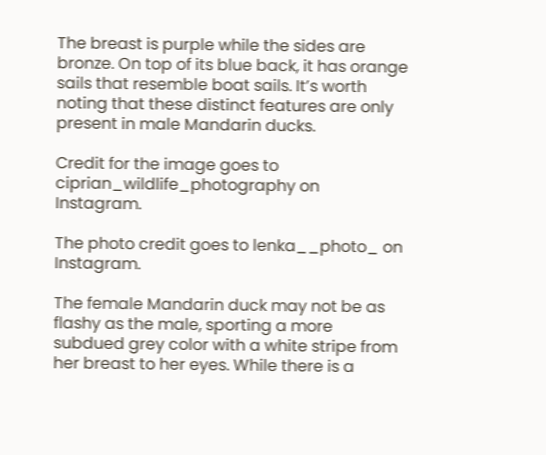The breast is purple while the sides are bronze. On top of its blue back, it has orange sails that resemble boat sails. It’s worth noting that these distinct features are only present in male Mandarin ducks.

Credit for the image goes to ciprian_wildlife_photography on Instagram.

The photo credit goes to lenka__photo_ on Instagram.

The female Mandarin duck may not be as flashy as the male, sporting a more subdued grey color with a white stripe from her breast to her eyes. While there is a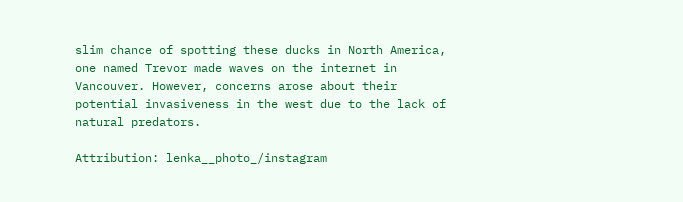slim chance of spotting these ducks in North America, one named Trevor made waves on the internet in Vancouver. However, concerns arose about their potential invasiveness in the west due to the lack of natural predators.

Attribution: lenka__photo_/instagram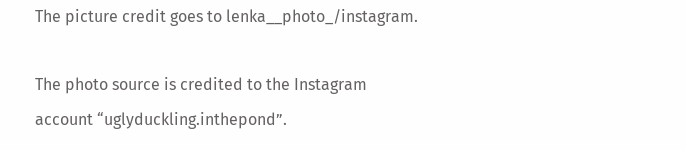The picture credit goes to lenka__photo_/instagram.

The photo source is credited to the Instagram account “uglyduckling.inthepond”.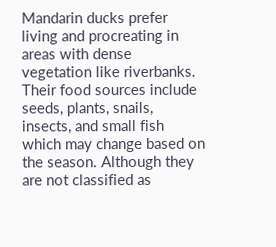Mandarin ducks prefer living and procreating in areas with dense vegetation like riverbanks. Their food sources include seeds, plants, snails, insects, and small fish which may change based on the season. Although they are not classified as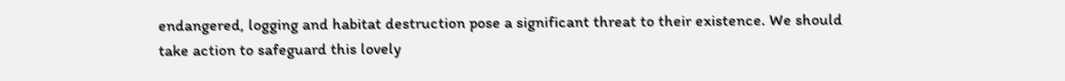endangered, logging and habitat destruction pose a significant threat to their existence. We should take action to safeguard this lovely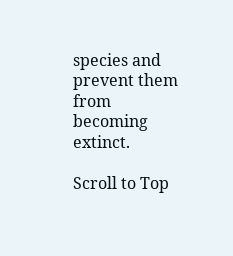species and prevent them from becoming extinct.

Scroll to Top